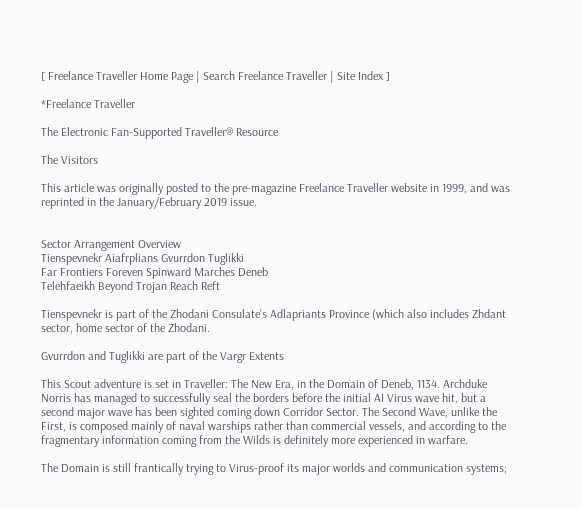[ Freelance Traveller Home Page | Search Freelance Traveller | Site Index ]

*Freelance Traveller

The Electronic Fan-Supported Traveller® Resource

The Visitors

This article was originally posted to the pre-magazine Freelance Traveller website in 1999, and was reprinted in the January/February 2019 issue.


Sector Arrangement Overview
Tienspevnekr Aiafrplians Gvurrdon Tuglikki
Far Frontiers Foreven Spinward Marches Deneb
Telehfaeikh Beyond Trojan Reach Reft

Tienspevnekr is part of the Zhodani Consulate’s Adlapriants Province (which also includes Zhdant sector, home sector of the Zhodani.

Gvurrdon and Tuglikki are part of the Vargr Extents

This Scout adventure is set in Traveller: The New Era, in the Domain of Deneb, 1134. Archduke Norris has managed to successfully seal the borders before the initial AI Virus wave hit, but a second major wave has been sighted coming down Corridor Sector. The Second Wave, unlike the First, is composed mainly of naval warships rather than commercial vessels, and according to the fragmentary information coming from the Wilds is definitely more experienced in warfare.

The Domain is still frantically trying to Virus-proof its major worlds and communication systems;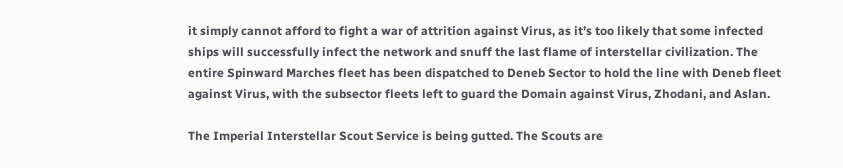it simply cannot afford to fight a war of attrition against Virus, as it’s too likely that some infected ships will successfully infect the network and snuff the last flame of interstellar civilization. The entire Spinward Marches fleet has been dispatched to Deneb Sector to hold the line with Deneb fleet against Virus, with the subsector fleets left to guard the Domain against Virus, Zhodani, and Aslan.

The Imperial Interstellar Scout Service is being gutted. The Scouts are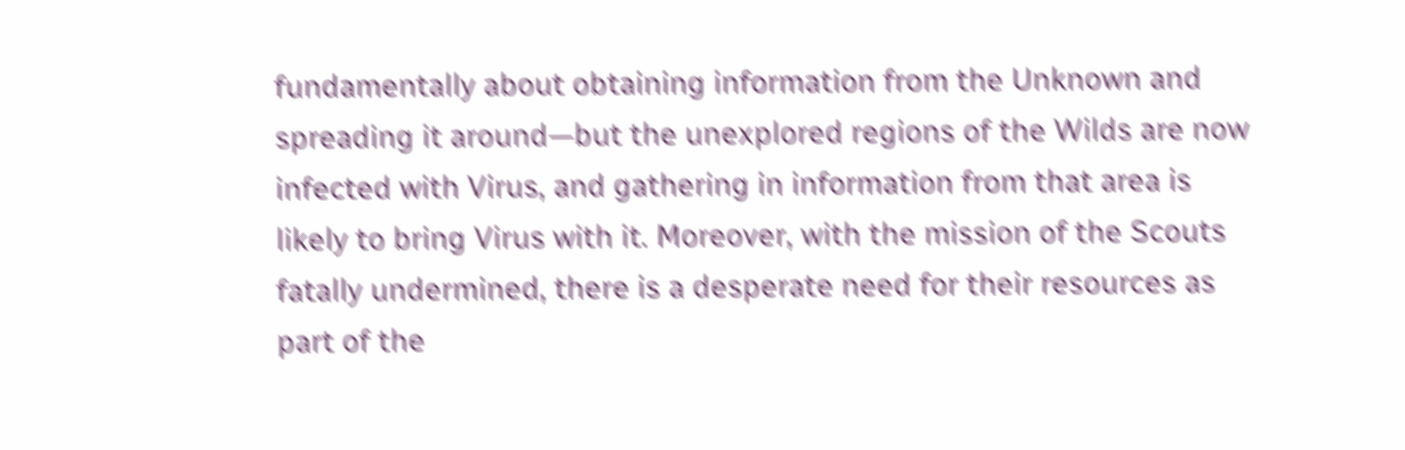fundamentally about obtaining information from the Unknown and spreading it around—but the unexplored regions of the Wilds are now infected with Virus, and gathering in information from that area is likely to bring Virus with it. Moreover, with the mission of the Scouts fatally undermined, there is a desperate need for their resources as part of the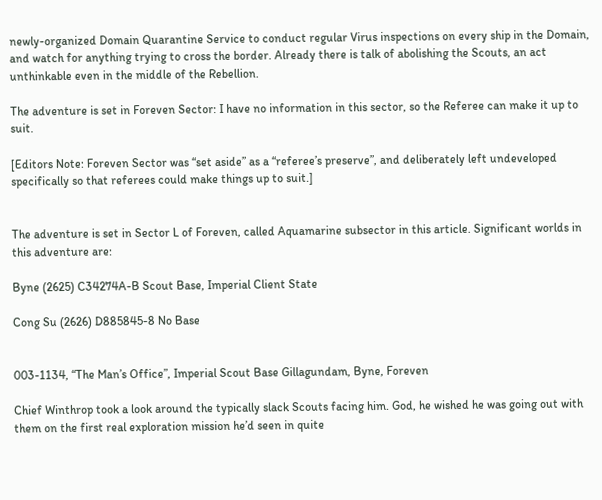newly-organized Domain Quarantine Service to conduct regular Virus inspections on every ship in the Domain, and watch for anything trying to cross the border. Already there is talk of abolishing the Scouts, an act unthinkable even in the middle of the Rebellion.

The adventure is set in Foreven Sector: I have no information in this sector, so the Referee can make it up to suit.

[Editors Note: Foreven Sector was “set aside” as a “referee’s preserve”, and deliberately left undeveloped specifically so that referees could make things up to suit.]


The adventure is set in Sector L of Foreven, called Aquamarine subsector in this article. Significant worlds in this adventure are:

Byne (2625) C34274A-B Scout Base, Imperial Client State

Cong Su (2626) D885845-8 No Base


003-1134, “The Man’s Office”, Imperial Scout Base Gillagundam, Byne, Foreven

Chief Winthrop took a look around the typically slack Scouts facing him. God, he wished he was going out with them on the first real exploration mission he’d seen in quite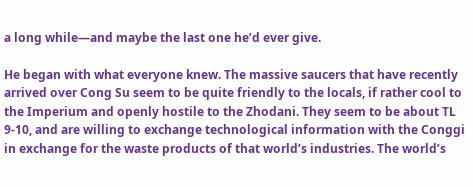a long while—and maybe the last one he’d ever give.

He began with what everyone knew. The massive saucers that have recently arrived over Cong Su seem to be quite friendly to the locals, if rather cool to the Imperium and openly hostile to the Zhodani. They seem to be about TL 9-10, and are willing to exchange technological information with the Conggi in exchange for the waste products of that world’s industries. The world’s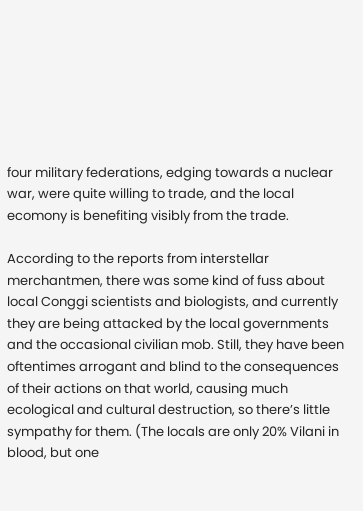four military federations, edging towards a nuclear war, were quite willing to trade, and the local ecomony is benefiting visibly from the trade.

According to the reports from interstellar merchantmen, there was some kind of fuss about local Conggi scientists and biologists, and currently they are being attacked by the local governments and the occasional civilian mob. Still, they have been oftentimes arrogant and blind to the consequences of their actions on that world, causing much ecological and cultural destruction, so there’s little sympathy for them. (The locals are only 20% Vilani in blood, but one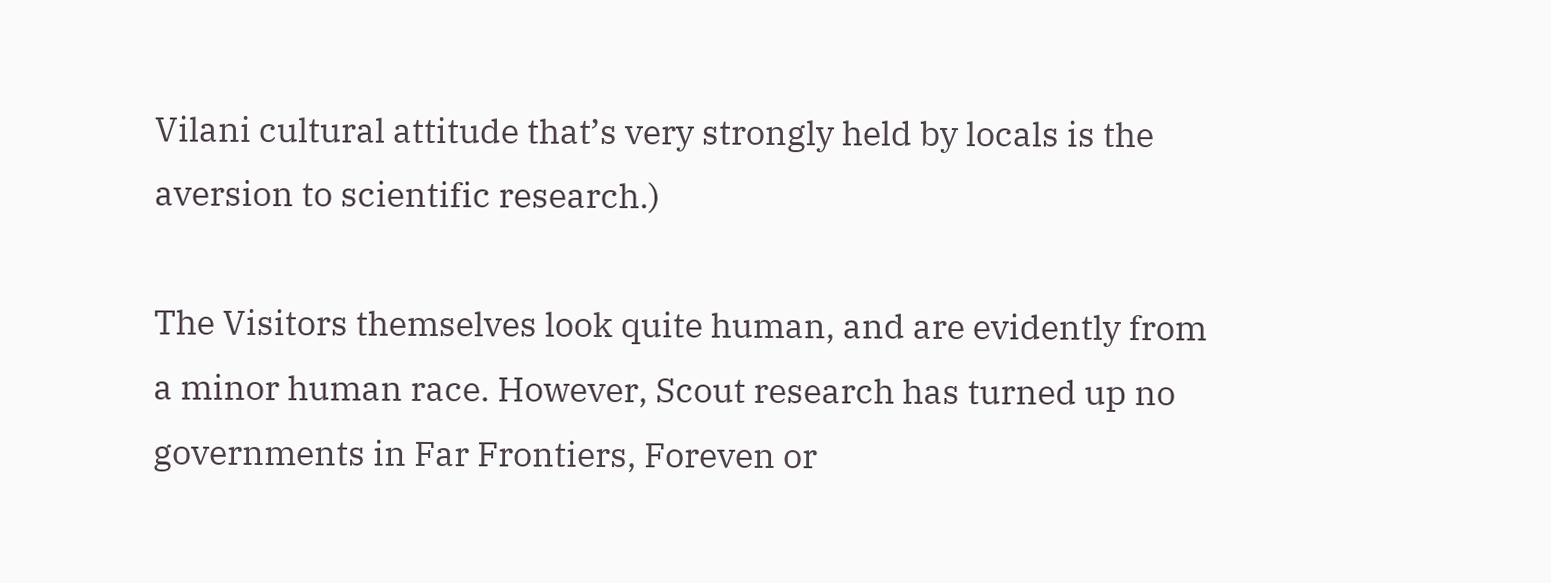Vilani cultural attitude that’s very strongly held by locals is the aversion to scientific research.)

The Visitors themselves look quite human, and are evidently from a minor human race. However, Scout research has turned up no governments in Far Frontiers, Foreven or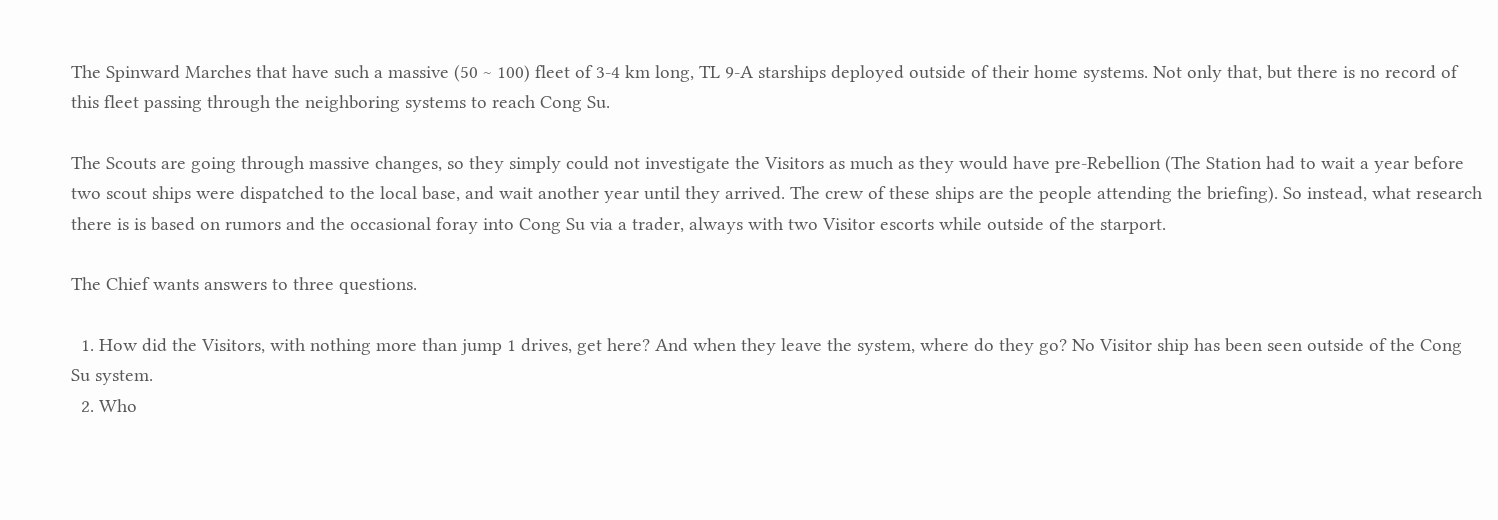The Spinward Marches that have such a massive (50 ~ 100) fleet of 3-4 km long, TL 9-A starships deployed outside of their home systems. Not only that, but there is no record of this fleet passing through the neighboring systems to reach Cong Su.

The Scouts are going through massive changes, so they simply could not investigate the Visitors as much as they would have pre-Rebellion (The Station had to wait a year before two scout ships were dispatched to the local base, and wait another year until they arrived. The crew of these ships are the people attending the briefing). So instead, what research there is is based on rumors and the occasional foray into Cong Su via a trader, always with two Visitor escorts while outside of the starport.

The Chief wants answers to three questions.

  1. How did the Visitors, with nothing more than jump 1 drives, get here? And when they leave the system, where do they go? No Visitor ship has been seen outside of the Cong Su system.
  2. Who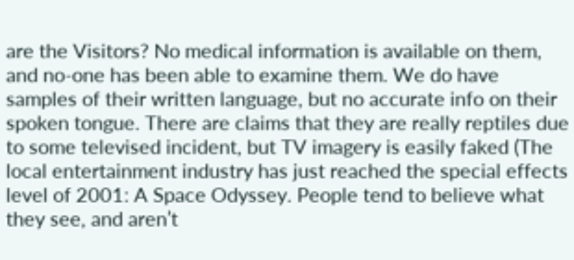are the Visitors? No medical information is available on them, and no-one has been able to examine them. We do have samples of their written language, but no accurate info on their spoken tongue. There are claims that they are really reptiles due to some televised incident, but TV imagery is easily faked (The local entertainment industry has just reached the special effects level of 2001: A Space Odyssey. People tend to believe what they see, and aren’t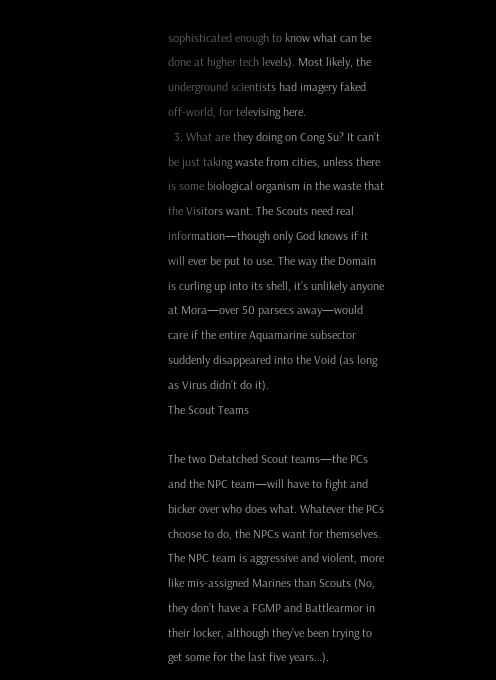sophisticated enough to know what can be done at higher tech levels). Most likely, the underground scientists had imagery faked off-world, for televising here.
  3. What are they doing on Cong Su? It can’t be just taking waste from cities, unless there is some biological organism in the waste that the Visitors want. The Scouts need real information—though only God knows if it will ever be put to use. The way the Domain is curling up into its shell, it’s unlikely anyone at Mora—over 50 parsecs away—would care if the entire Aquamarine subsector suddenly disappeared into the Void (as long as Virus didn’t do it).
The Scout Teams

The two Detatched Scout teams—the PCs and the NPC team—will have to fight and bicker over who does what. Whatever the PCs choose to do, the NPCs want for themselves. The NPC team is aggressive and violent, more like mis-assigned Marines than Scouts (No, they don’t have a FGMP and Battlearmor in their locker, although they’ve been trying to get some for the last five years…).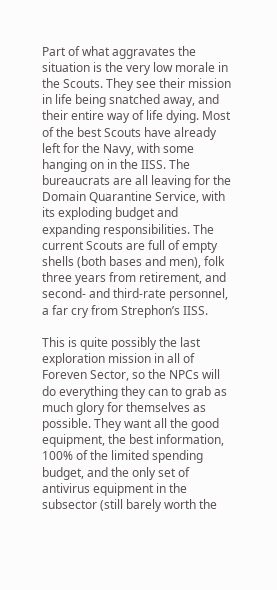Part of what aggravates the situation is the very low morale in the Scouts. They see their mission in life being snatched away, and their entire way of life dying. Most of the best Scouts have already left for the Navy, with some hanging on in the IISS. The bureaucrats are all leaving for the Domain Quarantine Service, with its exploding budget and expanding responsibilities. The current Scouts are full of empty shells (both bases and men), folk three years from retirement, and second- and third-rate personnel, a far cry from Strephon’s IISS.

This is quite possibly the last exploration mission in all of Foreven Sector, so the NPCs will do everything they can to grab as much glory for themselves as possible. They want all the good equipment, the best information, 100% of the limited spending budget, and the only set of antivirus equipment in the subsector (still barely worth the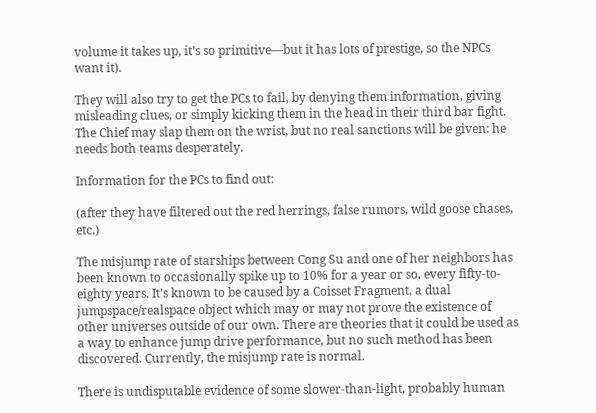volume it takes up, it’s so primitive—but it has lots of prestige, so the NPCs want it).

They will also try to get the PCs to fail, by denying them information, giving misleading clues, or simply kicking them in the head in their third bar fight. The Chief may slap them on the wrist, but no real sanctions will be given: he needs both teams desperately.

Information for the PCs to find out:

(after they have filtered out the red herrings, false rumors, wild goose chases, etc.)

The misjump rate of starships between Cong Su and one of her neighbors has been known to occasionally spike up to 10% for a year or so, every fifty-to-eighty years. It’s known to be caused by a Coisset Fragment, a dual jumpspace/realspace object which may or may not prove the existence of other universes outside of our own. There are theories that it could be used as a way to enhance jump drive performance, but no such method has been discovered. Currently, the misjump rate is normal.

There is undisputable evidence of some slower-than-light, probably human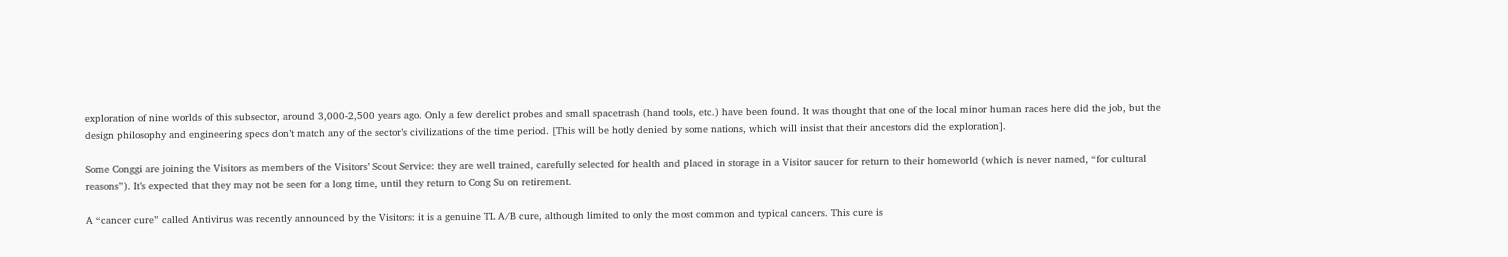exploration of nine worlds of this subsector, around 3,000-2,500 years ago. Only a few derelict probes and small spacetrash (hand tools, etc.) have been found. It was thought that one of the local minor human races here did the job, but the design philosophy and engineering specs don’t match any of the sector’s civilizations of the time period. [This will be hotly denied by some nations, which will insist that their ancestors did the exploration].

Some Conggi are joining the Visitors as members of the Visitors’ Scout Service: they are well trained, carefully selected for health and placed in storage in a Visitor saucer for return to their homeworld (which is never named, “for cultural reasons”). It’s expected that they may not be seen for a long time, until they return to Cong Su on retirement.

A “cancer cure” called Antivirus was recently announced by the Visitors: it is a genuine TL A/B cure, although limited to only the most common and typical cancers. This cure is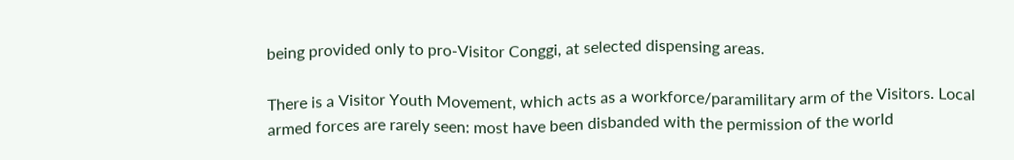being provided only to pro-Visitor Conggi, at selected dispensing areas.

There is a Visitor Youth Movement, which acts as a workforce/paramilitary arm of the Visitors. Local armed forces are rarely seen: most have been disbanded with the permission of the world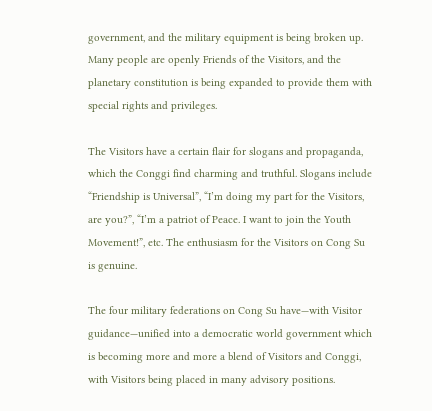government, and the military equipment is being broken up. Many people are openly Friends of the Visitors, and the planetary constitution is being expanded to provide them with special rights and privileges.

The Visitors have a certain flair for slogans and propaganda, which the Conggi find charming and truthful. Slogans include “Friendship is Universal”, “I’m doing my part for the Visitors, are you?”, “I’m a patriot of Peace. I want to join the Youth Movement!”, etc. The enthusiasm for the Visitors on Cong Su is genuine.

The four military federations on Cong Su have—with Visitor guidance—unified into a democratic world government which is becoming more and more a blend of Visitors and Conggi, with Visitors being placed in many advisory positions.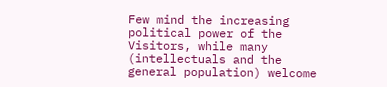Few mind the increasing political power of the Visitors, while many (intellectuals and the general population) welcome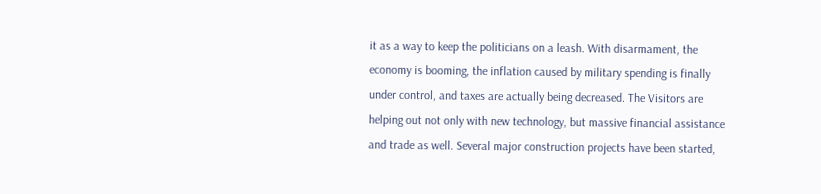it as a way to keep the politicians on a leash. With disarmament, the economy is booming, the inflation caused by military spending is finally under control, and taxes are actually being decreased. The Visitors are helping out not only with new technology, but massive financial assistance and trade as well. Several major construction projects have been started,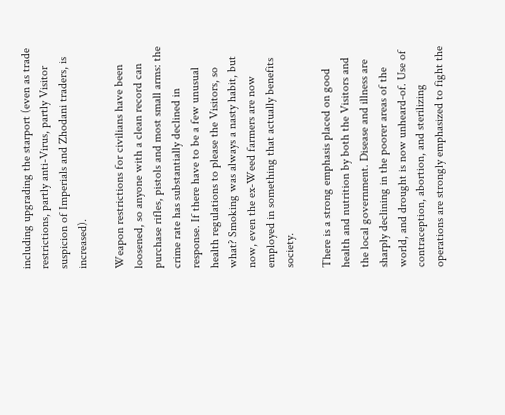including upgrading the starport (even as trade restrictions, partly anti-Virus, partly Visitor suspicion of Imperials and Zhodani traders, is increased).

Weapon restrictions for civilians have been loosened, so anyone with a clean record can purchase rifles, pistols and most small arms: the crime rate has substantially declined in response. If there have to be a few unusual health regulations to please the Visitors, so what? Smoking was always a nasty habit, but now, even the ex-Weed farmers are now employed in something that actually benefits society.

There is a strong emphasis placed on good health and nutrition by both the Visitors and the local government. Disease and illness are sharply declining in the poorer areas of the world, and drought is now unheard-of. Use of contraception, abortion, and sterilizing operations are strongly emphasized to fight the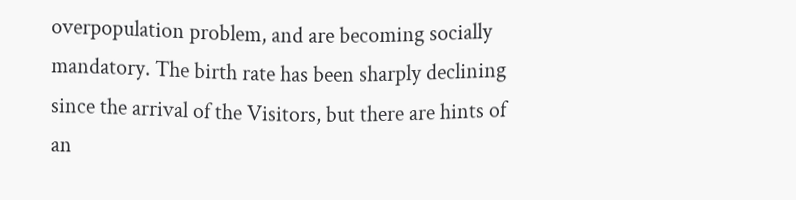overpopulation problem, and are becoming socially mandatory. The birth rate has been sharply declining since the arrival of the Visitors, but there are hints of an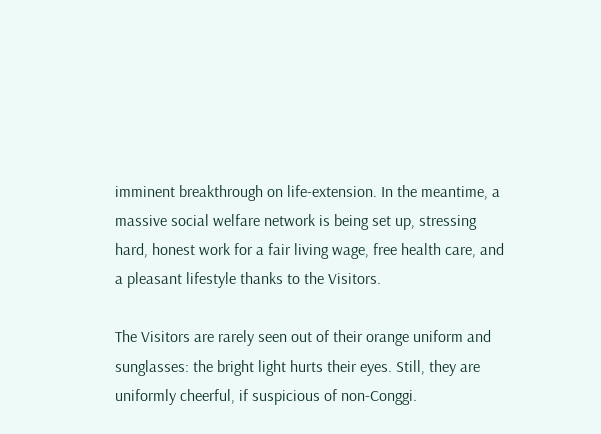imminent breakthrough on life-extension. In the meantime, a massive social welfare network is being set up, stressing hard, honest work for a fair living wage, free health care, and a pleasant lifestyle thanks to the Visitors.

The Visitors are rarely seen out of their orange uniform and sunglasses: the bright light hurts their eyes. Still, they are uniformly cheerful, if suspicious of non-Conggi.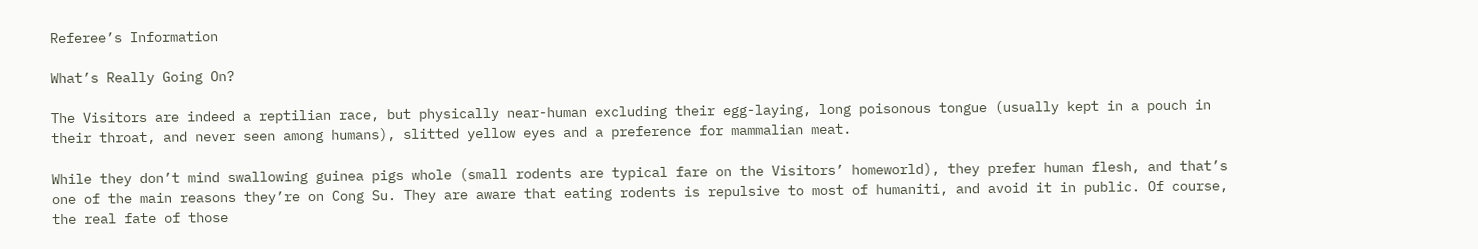Referee’s Information

What’s Really Going On?

The Visitors are indeed a reptilian race, but physically near-human excluding their egg-laying, long poisonous tongue (usually kept in a pouch in their throat, and never seen among humans), slitted yellow eyes and a preference for mammalian meat.

While they don’t mind swallowing guinea pigs whole (small rodents are typical fare on the Visitors’ homeworld), they prefer human flesh, and that’s one of the main reasons they’re on Cong Su. They are aware that eating rodents is repulsive to most of humaniti, and avoid it in public. Of course, the real fate of those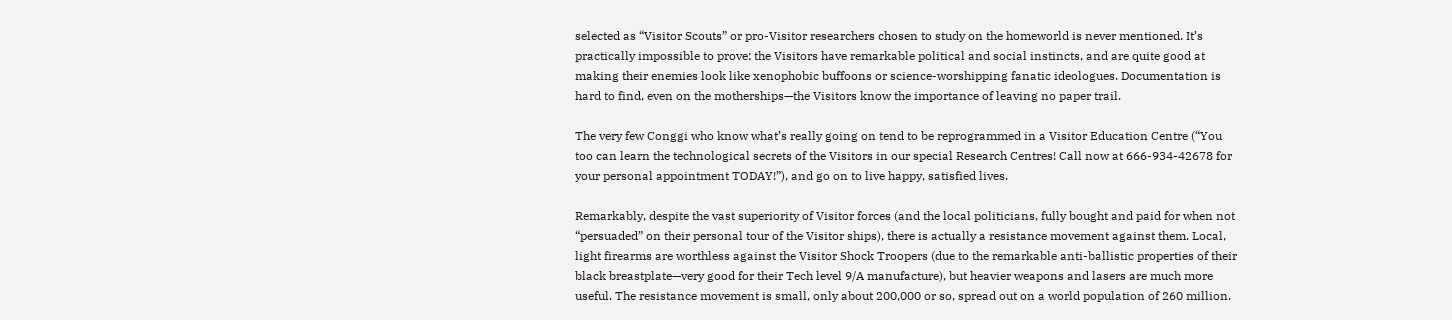selected as “Visitor Scouts” or pro-Visitor researchers chosen to study on the homeworld is never mentioned. It’s practically impossible to prove: the Visitors have remarkable political and social instincts, and are quite good at making their enemies look like xenophobic buffoons or science-worshipping fanatic ideologues. Documentation is hard to find, even on the motherships—the Visitors know the importance of leaving no paper trail.

The very few Conggi who know what’s really going on tend to be reprogrammed in a Visitor Education Centre (“You too can learn the technological secrets of the Visitors in our special Research Centres! Call now at 666-934-42678 for your personal appointment TODAY!”), and go on to live happy, satisfied lives.

Remarkably, despite the vast superiority of Visitor forces (and the local politicians, fully bought and paid for when not “persuaded” on their personal tour of the Visitor ships), there is actually a resistance movement against them. Local, light firearms are worthless against the Visitor Shock Troopers (due to the remarkable anti-ballistic properties of their black breastplate—very good for their Tech level 9/A manufacture), but heavier weapons and lasers are much more useful. The resistance movement is small, only about 200,000 or so, spread out on a world population of 260 million.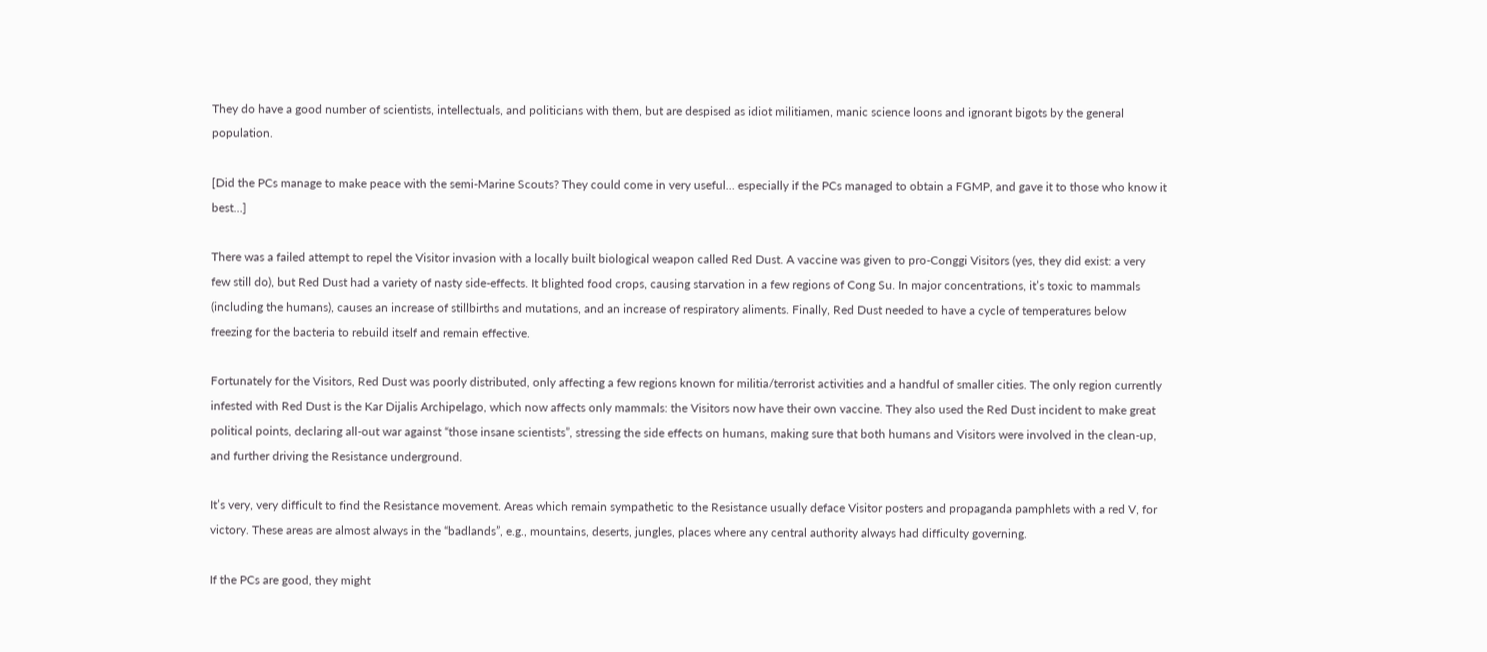They do have a good number of scientists, intellectuals, and politicians with them, but are despised as idiot militiamen, manic science loons and ignorant bigots by the general population.

[Did the PCs manage to make peace with the semi-Marine Scouts? They could come in very useful… especially if the PCs managed to obtain a FGMP, and gave it to those who know it best…]

There was a failed attempt to repel the Visitor invasion with a locally built biological weapon called Red Dust. A vaccine was given to pro-Conggi Visitors (yes, they did exist: a very few still do), but Red Dust had a variety of nasty side-effects. It blighted food crops, causing starvation in a few regions of Cong Su. In major concentrations, it’s toxic to mammals (including the humans), causes an increase of stillbirths and mutations, and an increase of respiratory aliments. Finally, Red Dust needed to have a cycle of temperatures below freezing for the bacteria to rebuild itself and remain effective.

Fortunately for the Visitors, Red Dust was poorly distributed, only affecting a few regions known for militia/terrorist activities and a handful of smaller cities. The only region currently infested with Red Dust is the Kar Dijalis Archipelago, which now affects only mammals: the Visitors now have their own vaccine. They also used the Red Dust incident to make great political points, declaring all-out war against “those insane scientists”, stressing the side effects on humans, making sure that both humans and Visitors were involved in the clean-up, and further driving the Resistance underground.

It’s very, very difficult to find the Resistance movement. Areas which remain sympathetic to the Resistance usually deface Visitor posters and propaganda pamphlets with a red V, for victory. These areas are almost always in the “badlands”, e.g., mountains, deserts, jungles, places where any central authority always had difficulty governing.

If the PCs are good, they might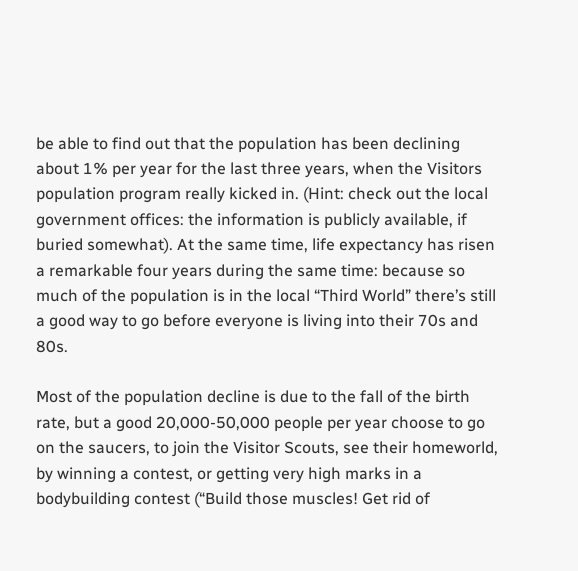be able to find out that the population has been declining about 1% per year for the last three years, when the Visitors population program really kicked in. (Hint: check out the local government offices: the information is publicly available, if buried somewhat). At the same time, life expectancy has risen a remarkable four years during the same time: because so much of the population is in the local “Third World” there’s still a good way to go before everyone is living into their 70s and 80s.

Most of the population decline is due to the fall of the birth rate, but a good 20,000-50,000 people per year choose to go on the saucers, to join the Visitor Scouts, see their homeworld, by winning a contest, or getting very high marks in a bodybuilding contest (“Build those muscles! Get rid of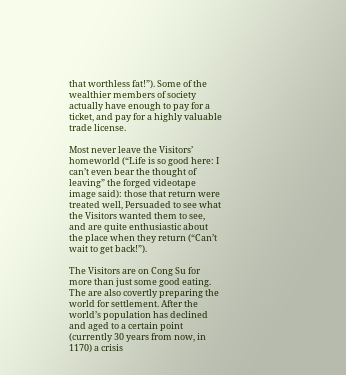that worthless fat!”). Some of the wealthier members of society actually have enough to pay for a ticket, and pay for a highly valuable trade license.

Most never leave the Visitors’ homeworld (“Life is so good here: I can’t even bear the thought of leaving” the forged videotape image said): those that return were treated well, Persuaded to see what the Visitors wanted them to see, and are quite enthusiastic about the place when they return (“Can’t wait to get back!”).

The Visitors are on Cong Su for more than just some good eating. The are also covertly preparing the world for settlement. After the world’s population has declined and aged to a certain point (currently 30 years from now, in 1170) a crisis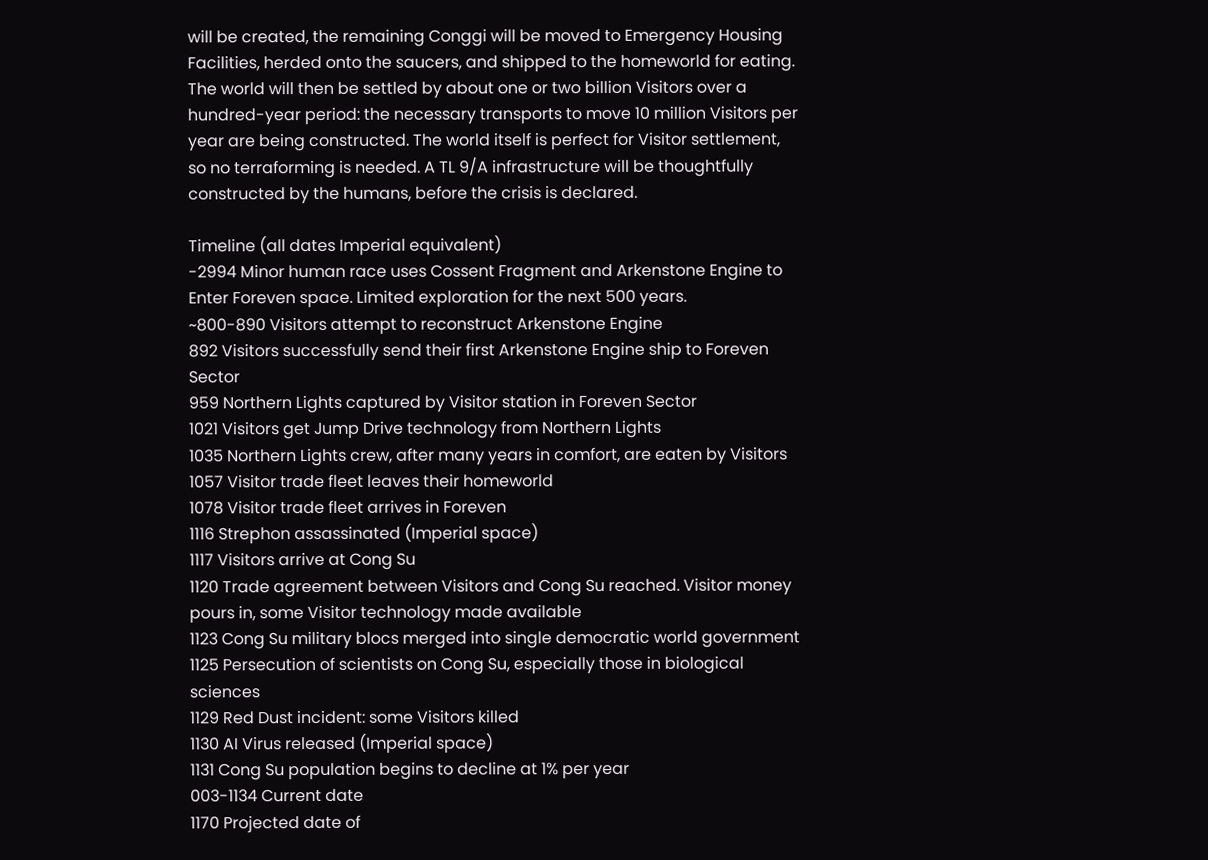will be created, the remaining Conggi will be moved to Emergency Housing Facilities, herded onto the saucers, and shipped to the homeworld for eating. The world will then be settled by about one or two billion Visitors over a hundred-year period: the necessary transports to move 10 million Visitors per year are being constructed. The world itself is perfect for Visitor settlement, so no terraforming is needed. A TL 9/A infrastructure will be thoughtfully constructed by the humans, before the crisis is declared.

Timeline (all dates Imperial equivalent)
-2994 Minor human race uses Cossent Fragment and Arkenstone Engine to Enter Foreven space. Limited exploration for the next 500 years.
~800-890 Visitors attempt to reconstruct Arkenstone Engine
892 Visitors successfully send their first Arkenstone Engine ship to Foreven Sector
959 Northern Lights captured by Visitor station in Foreven Sector
1021 Visitors get Jump Drive technology from Northern Lights
1035 Northern Lights crew, after many years in comfort, are eaten by Visitors
1057 Visitor trade fleet leaves their homeworld
1078 Visitor trade fleet arrives in Foreven
1116 Strephon assassinated (Imperial space)
1117 Visitors arrive at Cong Su
1120 Trade agreement between Visitors and Cong Su reached. Visitor money pours in, some Visitor technology made available
1123 Cong Su military blocs merged into single democratic world government
1125 Persecution of scientists on Cong Su, especially those in biological sciences
1129 Red Dust incident: some Visitors killed
1130 AI Virus released (Imperial space)
1131 Cong Su population begins to decline at 1% per year
003-1134 Current date
1170 Projected date of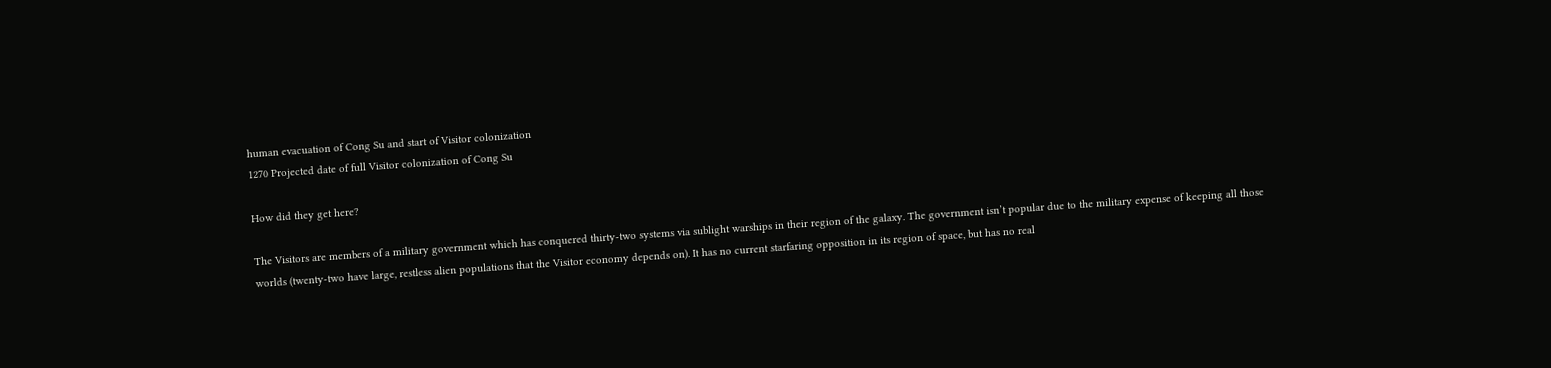human evacuation of Cong Su and start of Visitor colonization
1270 Projected date of full Visitor colonization of Cong Su

How did they get here?

The Visitors are members of a military government which has conquered thirty-two systems via sublight warships in their region of the galaxy. The government isn’t popular due to the military expense of keeping all those worlds (twenty-two have large, restless alien populations that the Visitor economy depends on). It has no current starfaring opposition in its region of space, but has no real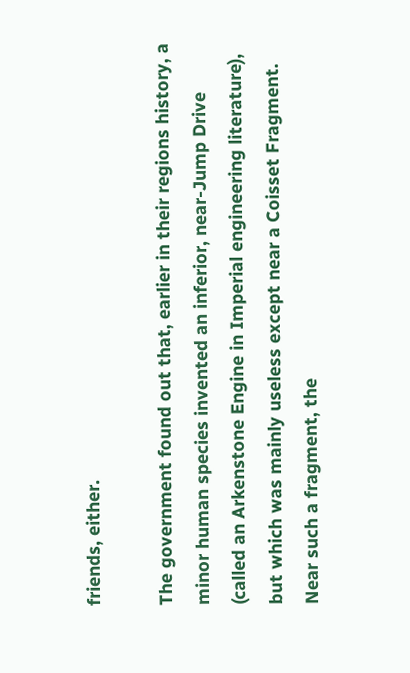friends, either.

The government found out that, earlier in their regions history, a minor human species invented an inferior, near-Jump Drive (called an Arkenstone Engine in Imperial engineering literature), but which was mainly useless except near a Coisset Fragment. Near such a fragment, the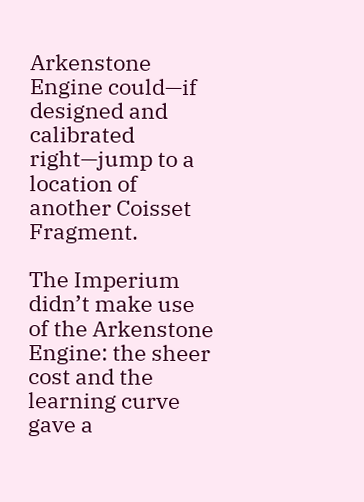Arkenstone Engine could—if designed and calibrated right—jump to a location of another Coisset Fragment.

The Imperium didn’t make use of the Arkenstone Engine: the sheer cost and the learning curve gave a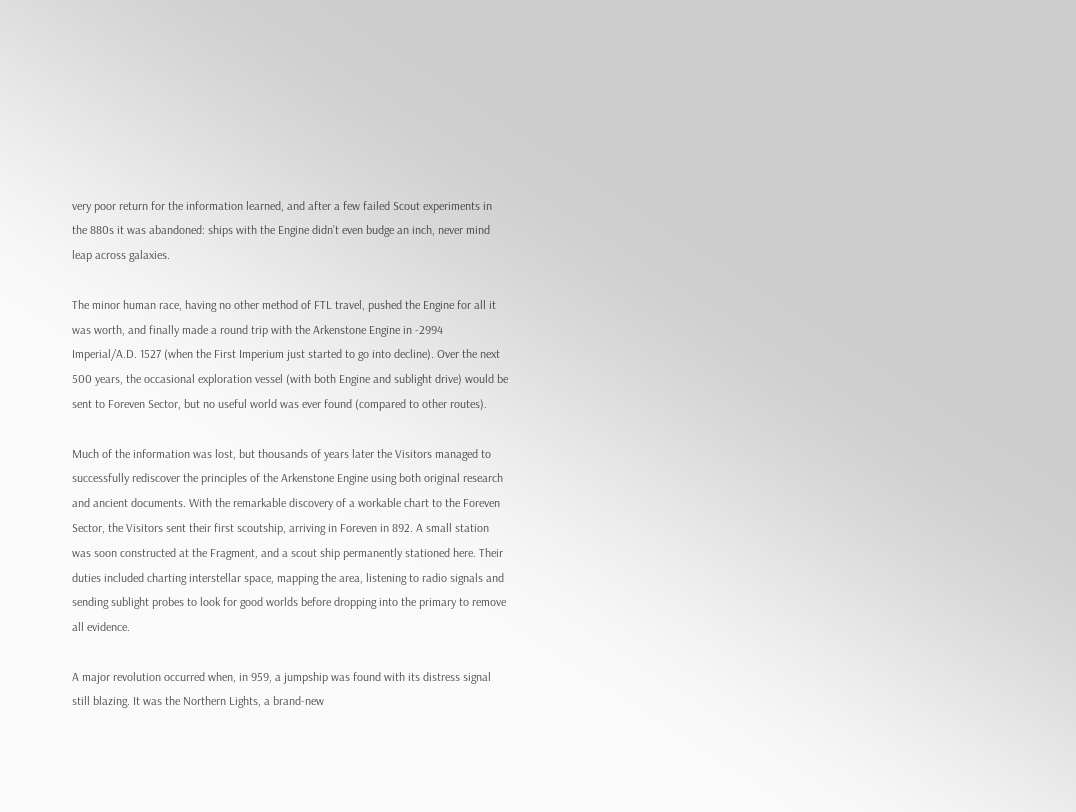very poor return for the information learned, and after a few failed Scout experiments in the 880s it was abandoned: ships with the Engine didn’t even budge an inch, never mind leap across galaxies.

The minor human race, having no other method of FTL travel, pushed the Engine for all it was worth, and finally made a round trip with the Arkenstone Engine in -2994 Imperial/A.D. 1527 (when the First Imperium just started to go into decline). Over the next 500 years, the occasional exploration vessel (with both Engine and sublight drive) would be sent to Foreven Sector, but no useful world was ever found (compared to other routes).

Much of the information was lost, but thousands of years later the Visitors managed to successfully rediscover the principles of the Arkenstone Engine using both original research and ancient documents. With the remarkable discovery of a workable chart to the Foreven Sector, the Visitors sent their first scoutship, arriving in Foreven in 892. A small station was soon constructed at the Fragment, and a scout ship permanently stationed here. Their duties included charting interstellar space, mapping the area, listening to radio signals and sending sublight probes to look for good worlds before dropping into the primary to remove all evidence.

A major revolution occurred when, in 959, a jumpship was found with its distress signal still blazing. It was the Northern Lights, a brand-new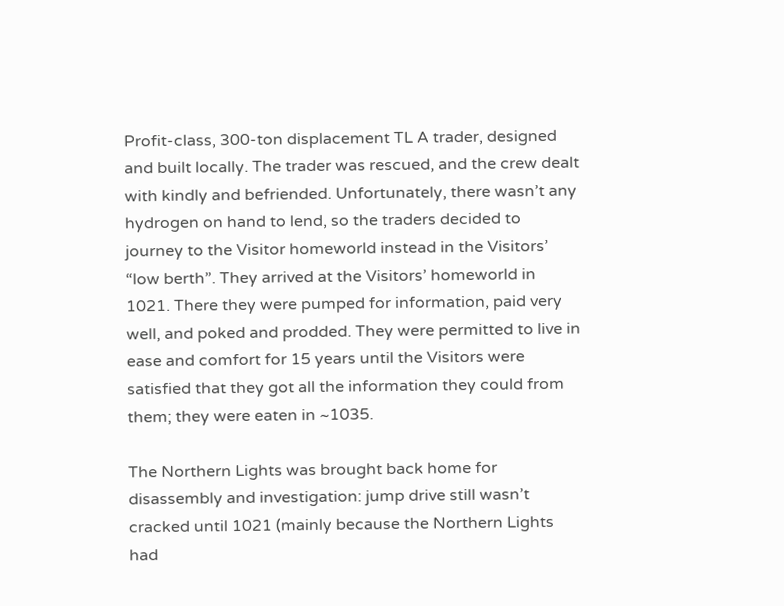Profit-class, 300-ton displacement TL A trader, designed and built locally. The trader was rescued, and the crew dealt with kindly and befriended. Unfortunately, there wasn’t any hydrogen on hand to lend, so the traders decided to journey to the Visitor homeworld instead in the Visitors’ “low berth”. They arrived at the Visitors’ homeworld in 1021. There they were pumped for information, paid very well, and poked and prodded. They were permitted to live in ease and comfort for 15 years until the Visitors were satisfied that they got all the information they could from them; they were eaten in ~1035.

The Northern Lights was brought back home for disassembly and investigation: jump drive still wasn’t cracked until 1021 (mainly because the Northern Lights had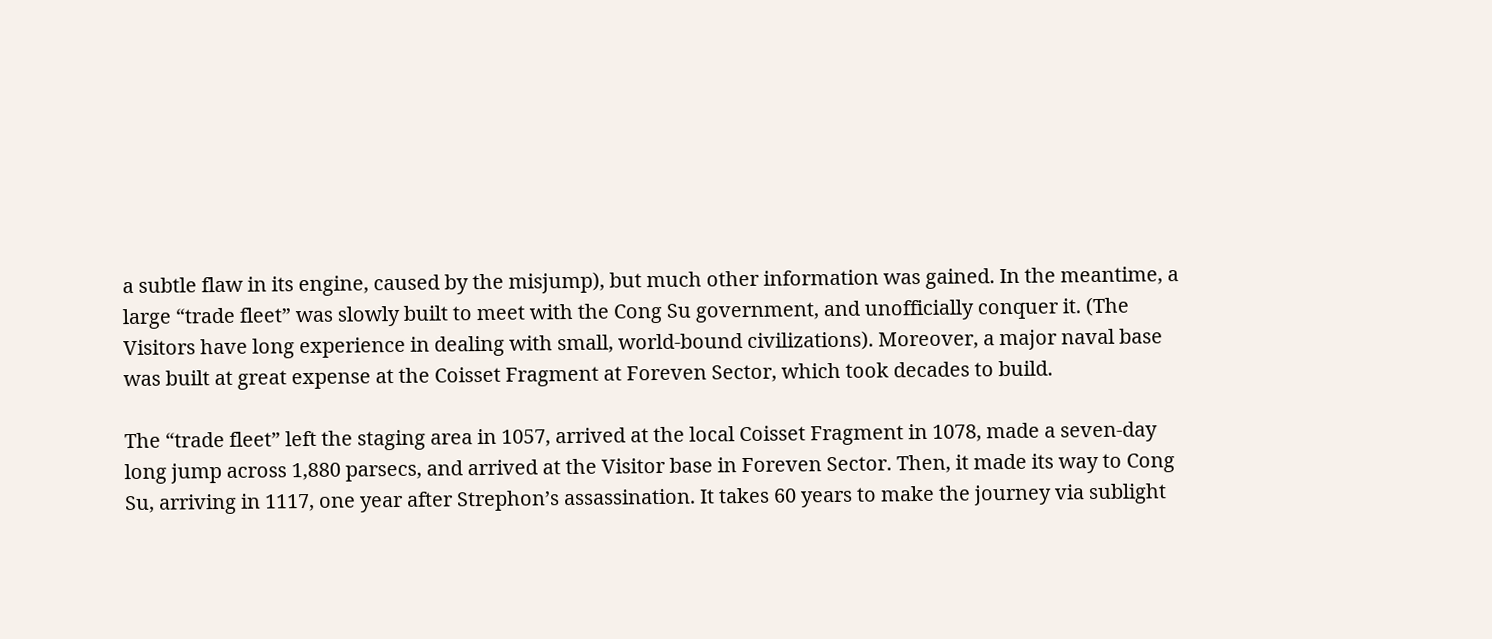a subtle flaw in its engine, caused by the misjump), but much other information was gained. In the meantime, a large “trade fleet” was slowly built to meet with the Cong Su government, and unofficially conquer it. (The Visitors have long experience in dealing with small, world-bound civilizations). Moreover, a major naval base was built at great expense at the Coisset Fragment at Foreven Sector, which took decades to build.

The “trade fleet” left the staging area in 1057, arrived at the local Coisset Fragment in 1078, made a seven-day long jump across 1,880 parsecs, and arrived at the Visitor base in Foreven Sector. Then, it made its way to Cong Su, arriving in 1117, one year after Strephon’s assassination. It takes 60 years to make the journey via sublight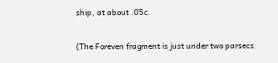ship, at about .05c.

(The Foreven fragment is just under two parsecs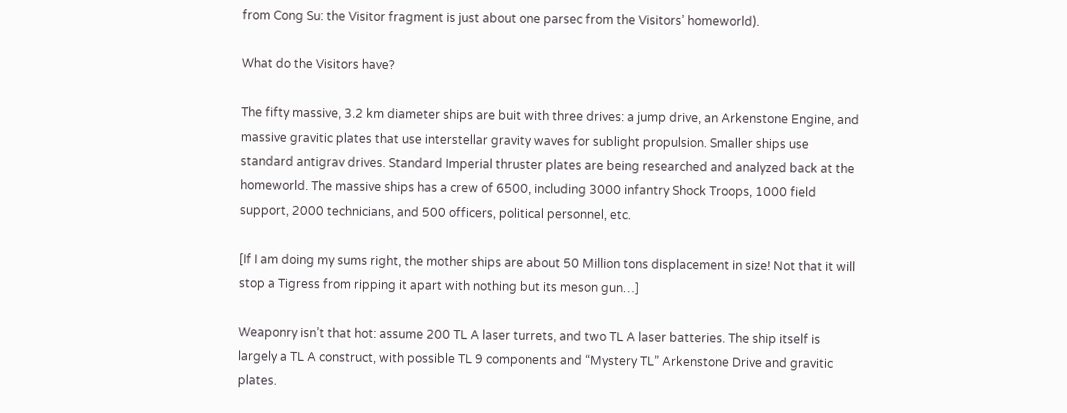from Cong Su: the Visitor fragment is just about one parsec from the Visitors’ homeworld).

What do the Visitors have?

The fifty massive, 3.2 km diameter ships are buit with three drives: a jump drive, an Arkenstone Engine, and massive gravitic plates that use interstellar gravity waves for sublight propulsion. Smaller ships use standard antigrav drives. Standard Imperial thruster plates are being researched and analyzed back at the homeworld. The massive ships has a crew of 6500, including 3000 infantry Shock Troops, 1000 field support, 2000 technicians, and 500 officers, political personnel, etc.

[If I am doing my sums right, the mother ships are about 50 Million tons displacement in size! Not that it will stop a Tigress from ripping it apart with nothing but its meson gun…]

Weaponry isn’t that hot: assume 200 TL A laser turrets, and two TL A laser batteries. The ship itself is largely a TL A construct, with possible TL 9 components and “Mystery TL” Arkenstone Drive and gravitic plates.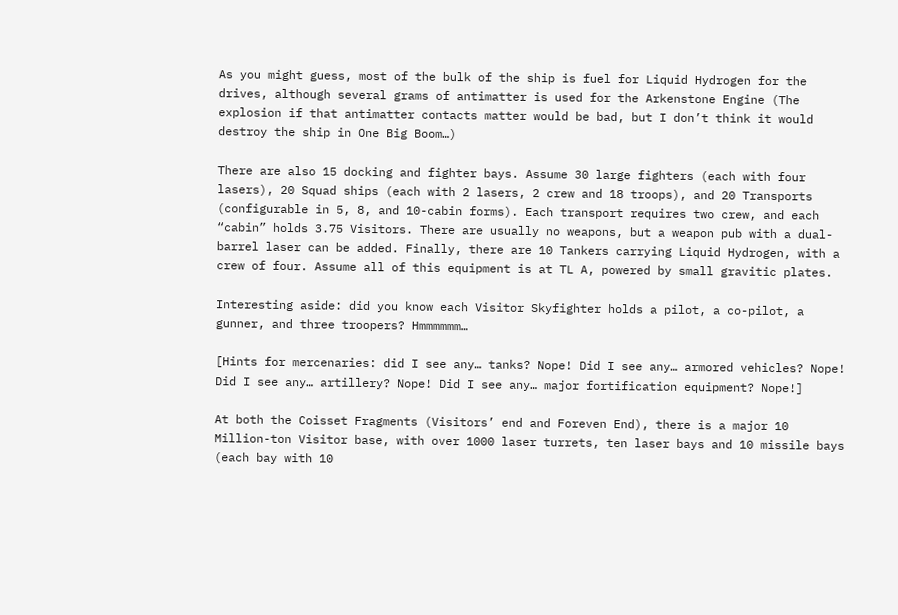As you might guess, most of the bulk of the ship is fuel for Liquid Hydrogen for the drives, although several grams of antimatter is used for the Arkenstone Engine (The explosion if that antimatter contacts matter would be bad, but I don’t think it would destroy the ship in One Big Boom…)

There are also 15 docking and fighter bays. Assume 30 large fighters (each with four lasers), 20 Squad ships (each with 2 lasers, 2 crew and 18 troops), and 20 Transports (configurable in 5, 8, and 10-cabin forms). Each transport requires two crew, and each “cabin” holds 3.75 Visitors. There are usually no weapons, but a weapon pub with a dual-barrel laser can be added. Finally, there are 10 Tankers carrying Liquid Hydrogen, with a crew of four. Assume all of this equipment is at TL A, powered by small gravitic plates.

Interesting aside: did you know each Visitor Skyfighter holds a pilot, a co-pilot, a gunner, and three troopers? Hmmmmmm…

[Hints for mercenaries: did I see any… tanks? Nope! Did I see any… armored vehicles? Nope! Did I see any… artillery? Nope! Did I see any… major fortification equipment? Nope!]

At both the Coisset Fragments (Visitors’ end and Foreven End), there is a major 10 Million-ton Visitor base, with over 1000 laser turrets, ten laser bays and 10 missile bays (each bay with 10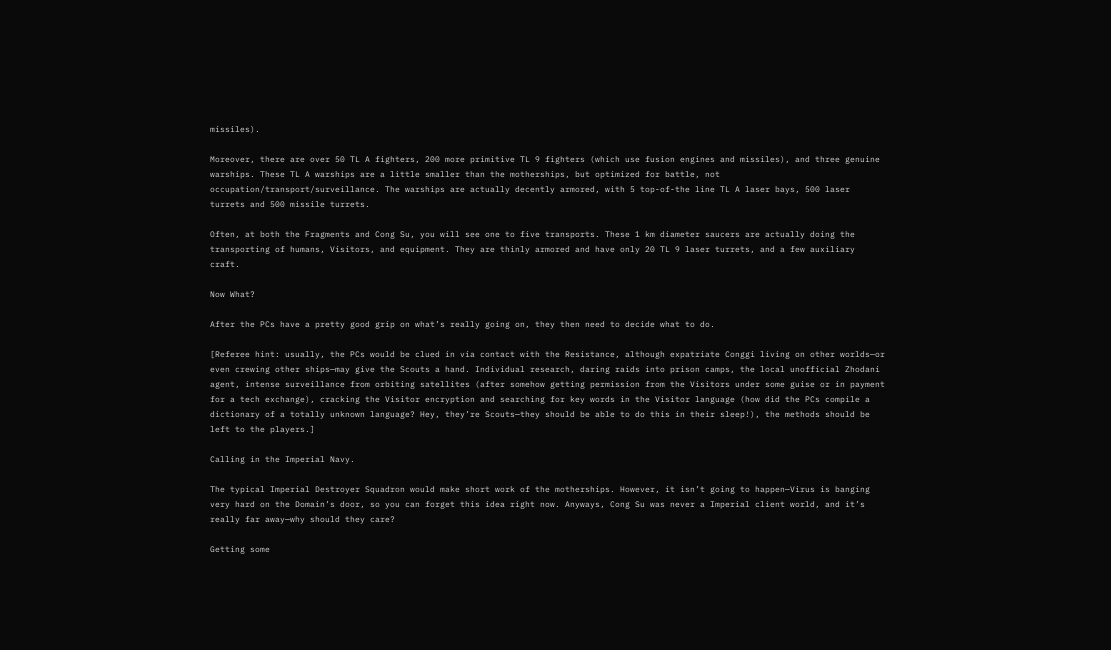missiles).

Moreover, there are over 50 TL A fighters, 200 more primitive TL 9 fighters (which use fusion engines and missiles), and three genuine warships. These TL A warships are a little smaller than the motherships, but optimized for battle, not occupation/transport/surveillance. The warships are actually decently armored, with 5 top-of-the line TL A laser bays, 500 laser turrets and 500 missile turrets.

Often, at both the Fragments and Cong Su, you will see one to five transports. These 1 km diameter saucers are actually doing the transporting of humans, Visitors, and equipment. They are thinly armored and have only 20 TL 9 laser turrets, and a few auxiliary craft.

Now What?

After the PCs have a pretty good grip on what’s really going on, they then need to decide what to do.

[Referee hint: usually, the PCs would be clued in via contact with the Resistance, although expatriate Conggi living on other worlds—or even crewing other ships—may give the Scouts a hand. Individual research, daring raids into prison camps, the local unofficial Zhodani agent, intense surveillance from orbiting satellites (after somehow getting permission from the Visitors under some guise or in payment for a tech exchange), cracking the Visitor encryption and searching for key words in the Visitor language (how did the PCs compile a dictionary of a totally unknown language? Hey, they’re Scouts—they should be able to do this in their sleep!), the methods should be left to the players.]

Calling in the Imperial Navy.

The typical Imperial Destroyer Squadron would make short work of the motherships. However, it isn’t going to happen—Virus is banging very hard on the Domain’s door, so you can forget this idea right now. Anyways, Cong Su was never a Imperial client world, and it’s really far away—why should they care?

Getting some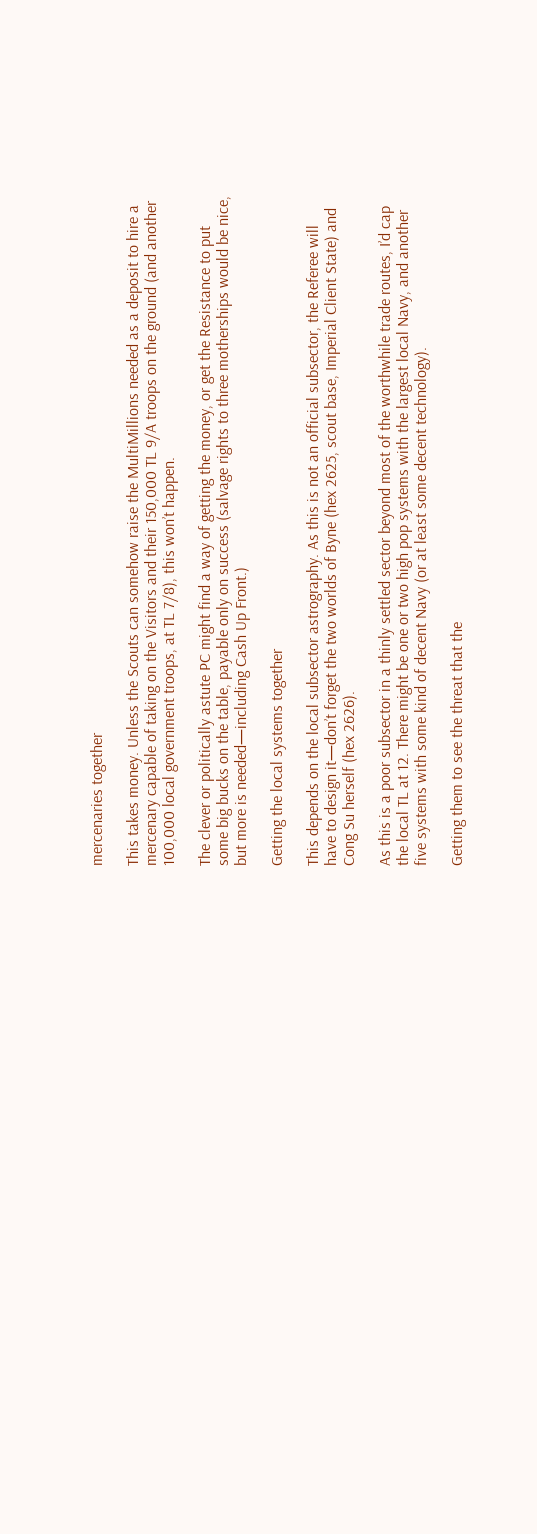mercenaries together

This takes money. Unless the Scouts can somehow raise the MultiMillions needed as a deposit to hire a mercenary capable of taking on the Visitors and their 150,000 TL 9/A troops on the ground (and another 100,000 local government troops, at TL 7/8), this won’t happen.

The clever or politically astute PC might find a way of getting the money, or get the Resistance to put some big bucks on the table, payable only on success (salvage rights to three motherships would be nice, but more is needed—including Cash Up Front.)

Getting the local systems together

This depends on the local subsector astrography. As this is not an official subsector, the Referee will have to design it—don’t forget the two worlds of Byne (hex 2625, scout base, Imperial Client State) and Cong Su herself (hex 2626).

As this is a poor subsector in a thinly settled sector beyond most of the worthwhile trade routes, I’d cap the local TL at 12. There might be one or two high pop systems with the largest local Navy, and another five systems with some kind of decent Navy (or at least some decent technology).

Getting them to see the threat that the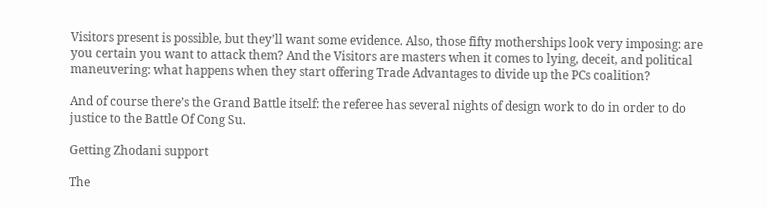Visitors present is possible, but they’ll want some evidence. Also, those fifty motherships look very imposing: are you certain you want to attack them? And the Visitors are masters when it comes to lying, deceit, and political maneuvering: what happens when they start offering Trade Advantages to divide up the PCs coalition?

And of course there’s the Grand Battle itself: the referee has several nights of design work to do in order to do justice to the Battle Of Cong Su.

Getting Zhodani support

The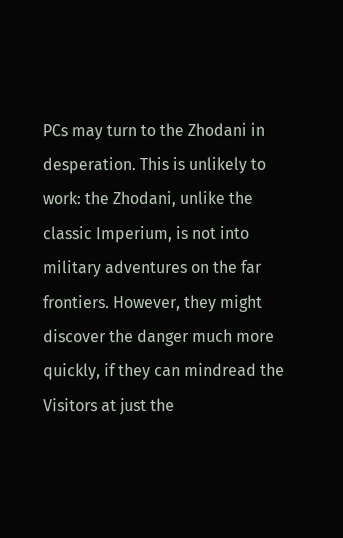PCs may turn to the Zhodani in desperation. This is unlikely to work: the Zhodani, unlike the classic Imperium, is not into military adventures on the far frontiers. However, they might discover the danger much more quickly, if they can mindread the Visitors at just the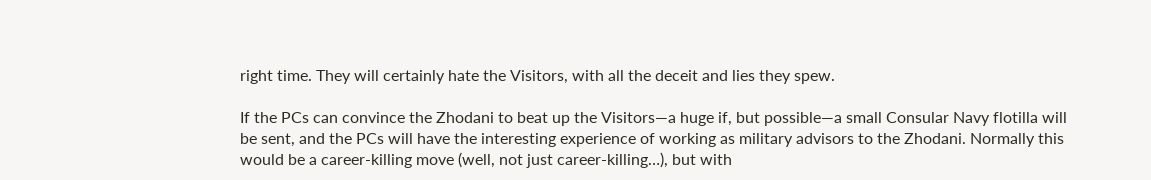right time. They will certainly hate the Visitors, with all the deceit and lies they spew.

If the PCs can convince the Zhodani to beat up the Visitors—a huge if, but possible—a small Consular Navy flotilla will be sent, and the PCs will have the interesting experience of working as military advisors to the Zhodani. Normally this would be a career-killing move (well, not just career-killing…), but with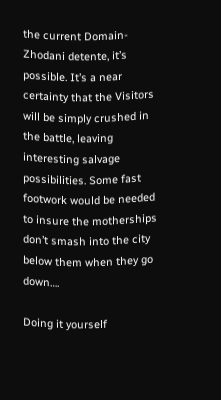the current Domain-Zhodani detente, it’s possible. It’s a near certainty that the Visitors will be simply crushed in the battle, leaving interesting salvage possibilities. Some fast footwork would be needed to insure the motherships don’t smash into the city below them when they go down….

Doing it yourself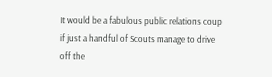It would be a fabulous public relations coup if just a handful of Scouts manage to drive off the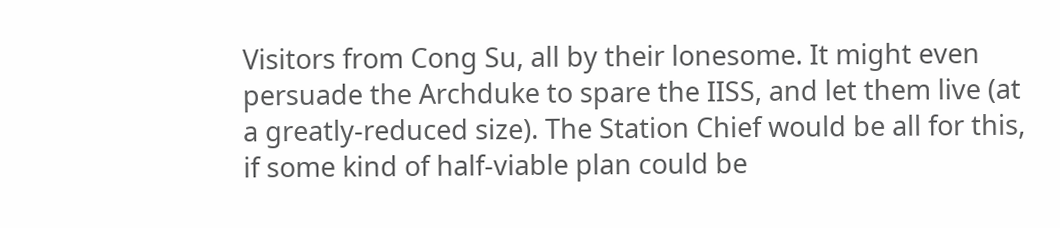Visitors from Cong Su, all by their lonesome. It might even persuade the Archduke to spare the IISS, and let them live (at a greatly-reduced size). The Station Chief would be all for this, if some kind of half-viable plan could be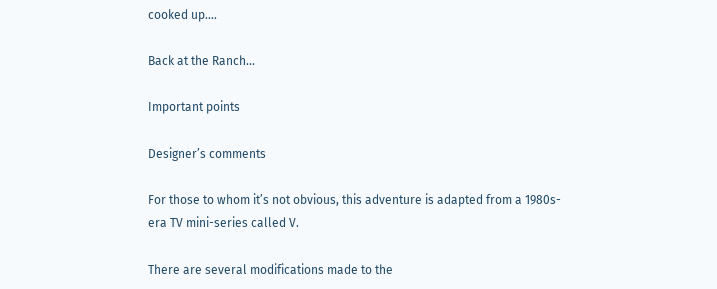cooked up….

Back at the Ranch...

Important points

Designer’s comments

For those to whom it’s not obvious, this adventure is adapted from a 1980s-era TV mini-series called V.

There are several modifications made to the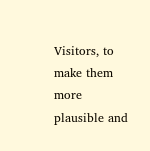Visitors, to make them more plausible and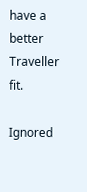have a better Traveller fit.

Ignored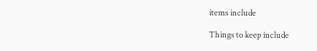items include

Things to keep include